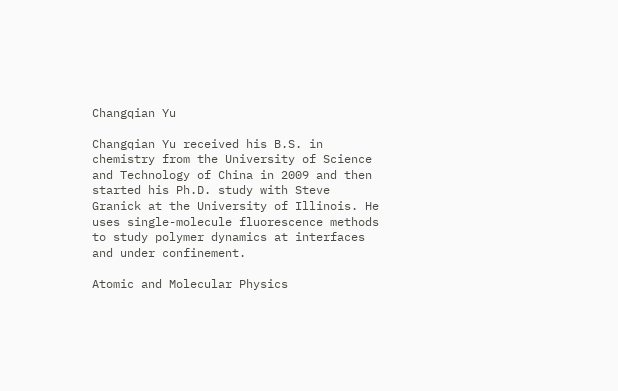Changqian Yu

Changqian Yu received his B.S. in chemistry from the University of Science and Technology of China in 2009 and then started his Ph.D. study with Steve Granick at the University of Illinois. He uses single-molecule fluorescence methods to study polymer dynamics at interfaces and under confinement.

Atomic and Molecular Physics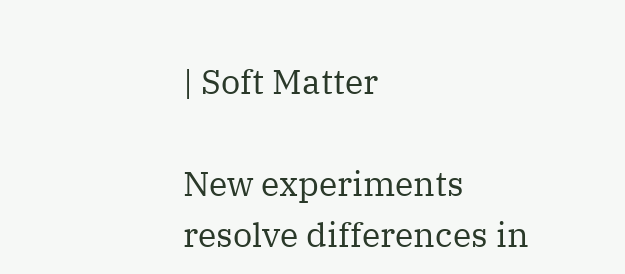| Soft Matter

New experiments resolve differences in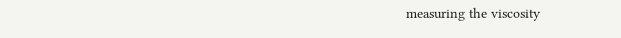measuring the viscosity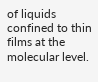of liquids confined to thin films at the molecular level.